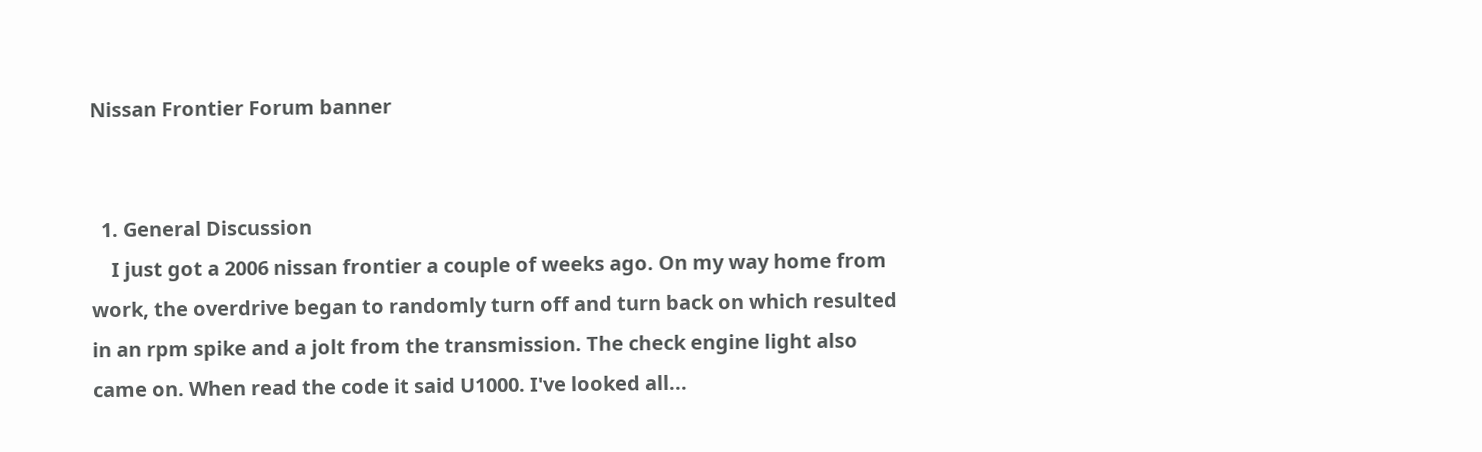Nissan Frontier Forum banner


  1. General Discussion
    I just got a 2006 nissan frontier a couple of weeks ago. On my way home from work, the overdrive began to randomly turn off and turn back on which resulted in an rpm spike and a jolt from the transmission. The check engine light also came on. When read the code it said U1000. I've looked all...